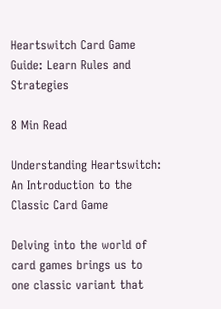Heartswitch Card Game Guide: Learn Rules and Strategies

8 Min Read

Understanding Heartswitch: An Introduction to the Classic Card Game

Delving into the world of card games brings us to one classic variant that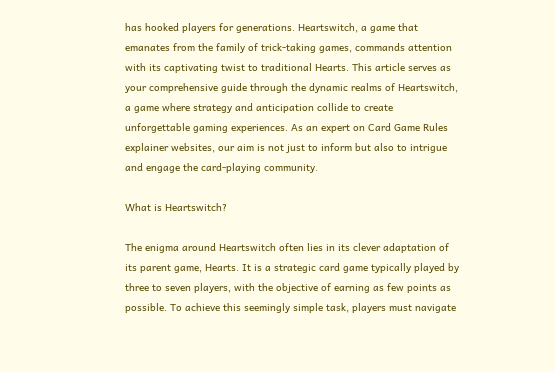has hooked players for generations. Heartswitch, a game that emanates from the family of trick-taking games, commands attention with its captivating twist to traditional Hearts. This article serves as your comprehensive guide through the dynamic realms of Heartswitch, a game where strategy and anticipation collide to create unforgettable gaming experiences. As an expert on Card Game Rules explainer websites, our aim is not just to inform but also to intrigue and engage the card-playing community.

What is Heartswitch?

The enigma around Heartswitch often lies in its clever adaptation of its parent game, Hearts. It is a strategic card game typically played by three to seven players, with the objective of earning as few points as possible. To achieve this seemingly simple task, players must navigate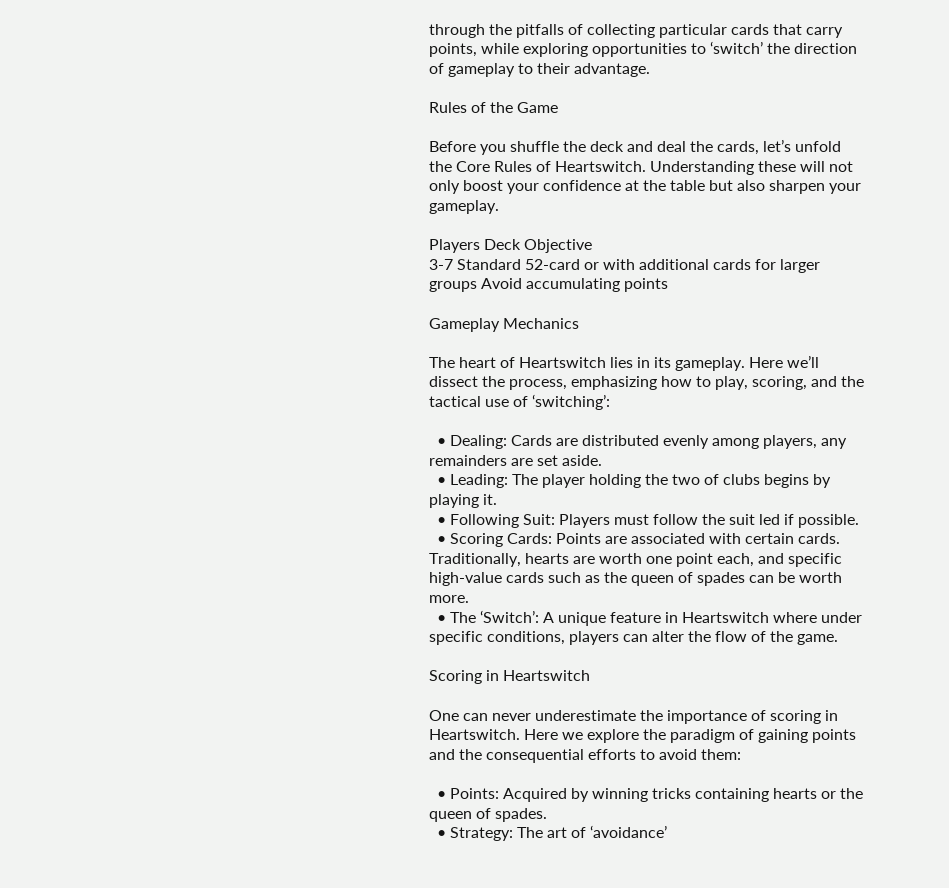through the pitfalls of collecting particular cards that carry points, while exploring opportunities to ‘switch’ the direction of gameplay to their advantage.

Rules of the Game

Before you shuffle the deck and deal the cards, let’s unfold the Core Rules of Heartswitch. Understanding these will not only boost your confidence at the table but also sharpen your gameplay.

Players Deck Objective
3-7 Standard 52-card or with additional cards for larger groups Avoid accumulating points

Gameplay Mechanics

The heart of Heartswitch lies in its gameplay. Here we’ll dissect the process, emphasizing how to play, scoring, and the tactical use of ‘switching’:

  • Dealing: Cards are distributed evenly among players, any remainders are set aside.
  • Leading: The player holding the two of clubs begins by playing it.
  • Following Suit: Players must follow the suit led if possible.
  • Scoring Cards: Points are associated with certain cards. Traditionally, hearts are worth one point each, and specific high-value cards such as the queen of spades can be worth more.
  • The ‘Switch’: A unique feature in Heartswitch where under specific conditions, players can alter the flow of the game.

Scoring in Heartswitch

One can never underestimate the importance of scoring in Heartswitch. Here we explore the paradigm of gaining points and the consequential efforts to avoid them:

  • Points: Acquired by winning tricks containing hearts or the queen of spades.
  • Strategy: The art of ‘avoidance’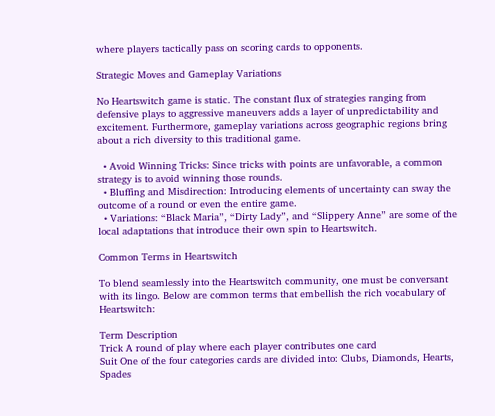where players tactically pass on scoring cards to opponents.

Strategic Moves and Gameplay Variations

No Heartswitch game is static. The constant flux of strategies ranging from defensive plays to aggressive maneuvers adds a layer of unpredictability and excitement. Furthermore, gameplay variations across geographic regions bring about a rich diversity to this traditional game.

  • Avoid Winning Tricks: Since tricks with points are unfavorable, a common strategy is to avoid winning those rounds.
  • Bluffing and Misdirection: Introducing elements of uncertainty can sway the outcome of a round or even the entire game.
  • Variations: “Black Maria”, “Dirty Lady”, and “Slippery Anne” are some of the local adaptations that introduce their own spin to Heartswitch.

Common Terms in Heartswitch

To blend seamlessly into the Heartswitch community, one must be conversant with its lingo. Below are common terms that embellish the rich vocabulary of Heartswitch:

Term Description
Trick A round of play where each player contributes one card
Suit One of the four categories cards are divided into: Clubs, Diamonds, Hearts, Spades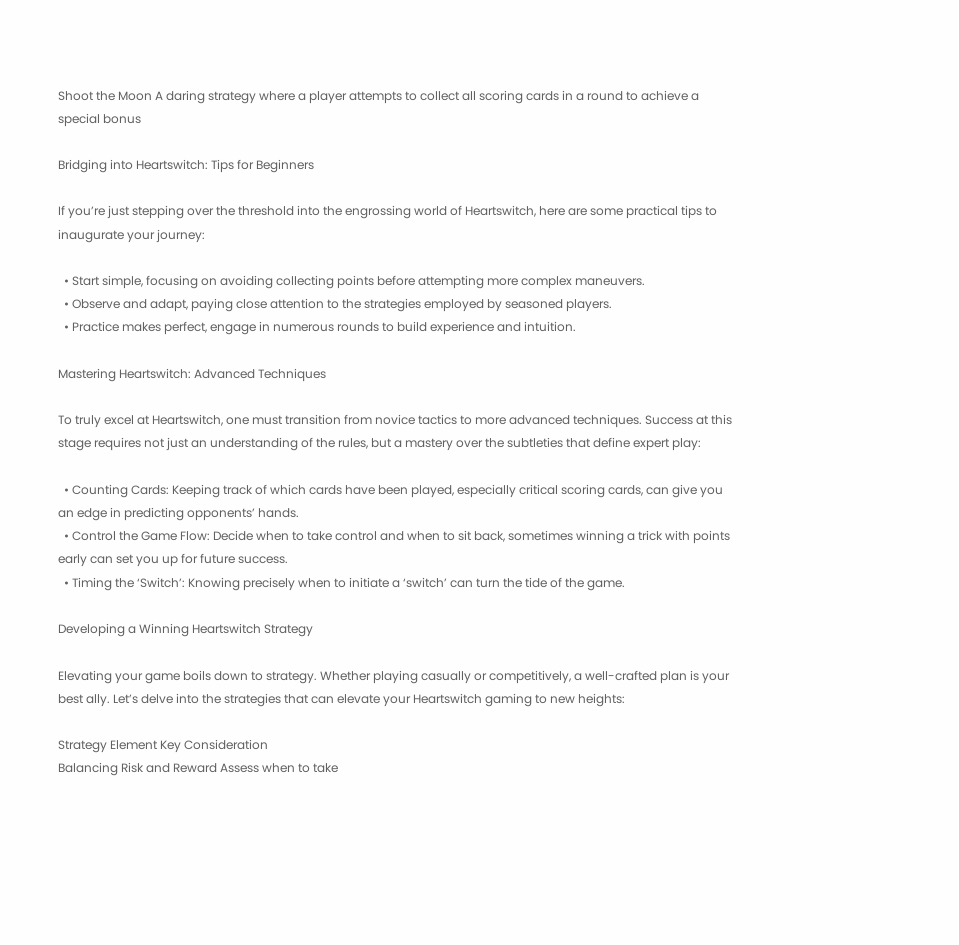Shoot the Moon A daring strategy where a player attempts to collect all scoring cards in a round to achieve a special bonus

Bridging into Heartswitch: Tips for Beginners

If you’re just stepping over the threshold into the engrossing world of Heartswitch, here are some practical tips to inaugurate your journey:

  • Start simple, focusing on avoiding collecting points before attempting more complex maneuvers.
  • Observe and adapt, paying close attention to the strategies employed by seasoned players.
  • Practice makes perfect, engage in numerous rounds to build experience and intuition.

Mastering Heartswitch: Advanced Techniques

To truly excel at Heartswitch, one must transition from novice tactics to more advanced techniques. Success at this stage requires not just an understanding of the rules, but a mastery over the subtleties that define expert play:

  • Counting Cards: Keeping track of which cards have been played, especially critical scoring cards, can give you an edge in predicting opponents’ hands.
  • Control the Game Flow: Decide when to take control and when to sit back, sometimes winning a trick with points early can set you up for future success.
  • Timing the ‘Switch’: Knowing precisely when to initiate a ‘switch’ can turn the tide of the game.

Developing a Winning Heartswitch Strategy

Elevating your game boils down to strategy. Whether playing casually or competitively, a well-crafted plan is your best ally. Let’s delve into the strategies that can elevate your Heartswitch gaming to new heights:

Strategy Element Key Consideration
Balancing Risk and Reward Assess when to take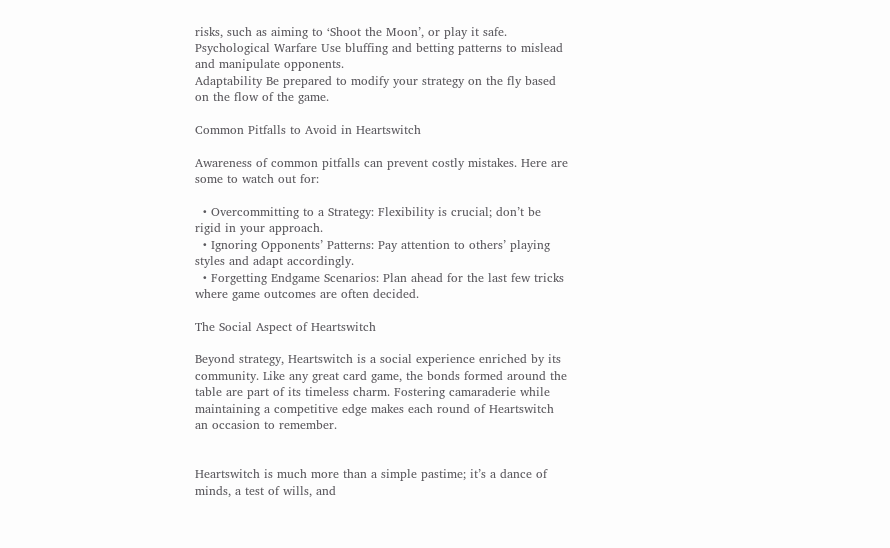risks, such as aiming to ‘Shoot the Moon’, or play it safe.
Psychological Warfare Use bluffing and betting patterns to mislead and manipulate opponents.
Adaptability Be prepared to modify your strategy on the fly based on the flow of the game.

Common Pitfalls to Avoid in Heartswitch

Awareness of common pitfalls can prevent costly mistakes. Here are some to watch out for:

  • Overcommitting to a Strategy: Flexibility is crucial; don’t be rigid in your approach.
  • Ignoring Opponents’ Patterns: Pay attention to others’ playing styles and adapt accordingly.
  • Forgetting Endgame Scenarios: Plan ahead for the last few tricks where game outcomes are often decided.

The Social Aspect of Heartswitch

Beyond strategy, Heartswitch is a social experience enriched by its community. Like any great card game, the bonds formed around the table are part of its timeless charm. Fostering camaraderie while maintaining a competitive edge makes each round of Heartswitch an occasion to remember.


Heartswitch is much more than a simple pastime; it’s a dance of minds, a test of wills, and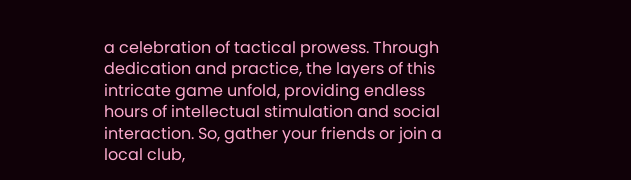a celebration of tactical prowess. Through dedication and practice, the layers of this intricate game unfold, providing endless hours of intellectual stimulation and social interaction. So, gather your friends or join a local club,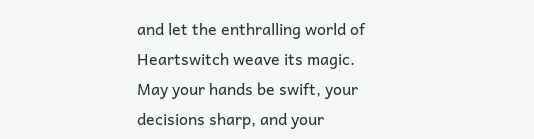and let the enthralling world of Heartswitch weave its magic. May your hands be swift, your decisions sharp, and your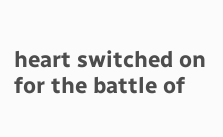heart switched on for the battle of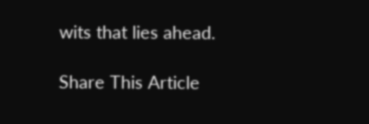wits that lies ahead.

Share This Article